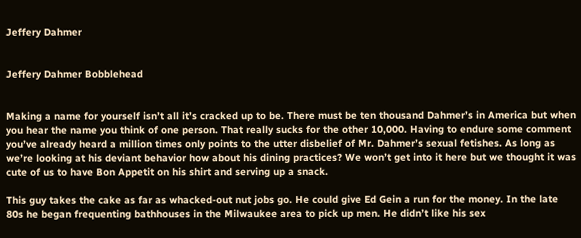Jeffery Dahmer


Jeffery Dahmer Bobblehead


Making a name for yourself isn’t all it’s cracked up to be. There must be ten thousand Dahmer’s in America but when you hear the name you think of one person. That really sucks for the other 10,000. Having to endure some comment you’ve already heard a million times only points to the utter disbelief of Mr. Dahmer’s sexual fetishes. As long as we’re looking at his deviant behavior how about his dining practices? We won’t get into it here but we thought it was cute of us to have Bon Appetit on his shirt and serving up a snack.

This guy takes the cake as far as whacked-out nut jobs go. He could give Ed Gein a run for the money. In the late 80s he began frequenting bathhouses in the Milwaukee area to pick up men. He didn’t like his sex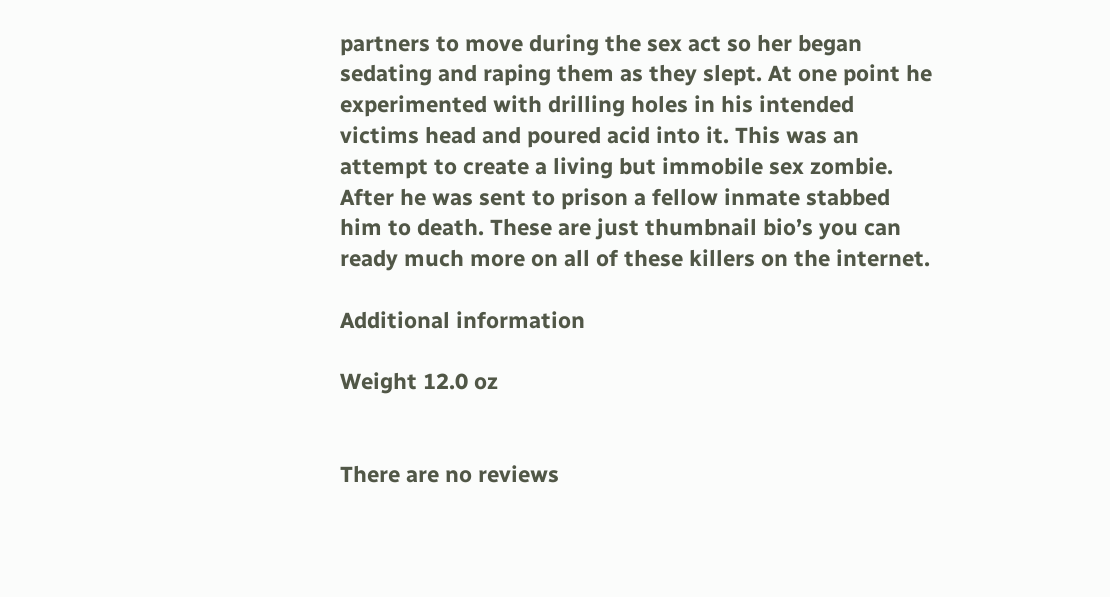partners to move during the sex act so her began sedating and raping them as they slept. At one point he experimented with drilling holes in his intended victims head and poured acid into it. This was an attempt to create a living but immobile sex zombie. After he was sent to prison a fellow inmate stabbed him to death. These are just thumbnail bio’s you can ready much more on all of these killers on the internet.

Additional information

Weight 12.0 oz


There are no reviews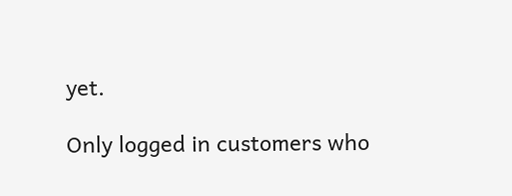yet.

Only logged in customers who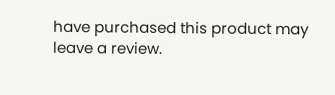have purchased this product may leave a review.